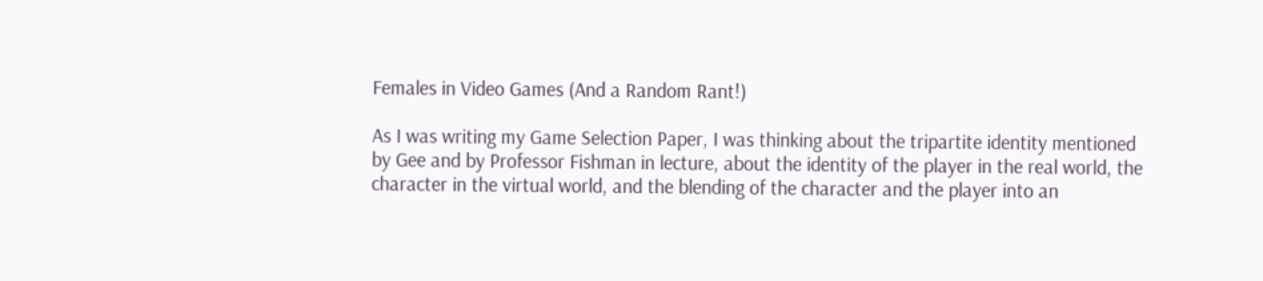Females in Video Games (And a Random Rant!)

As I was writing my Game Selection Paper, I was thinking about the tripartite identity mentioned by Gee and by Professor Fishman in lecture, about the identity of the player in the real world, the character in the virtual world, and the blending of the character and the player into an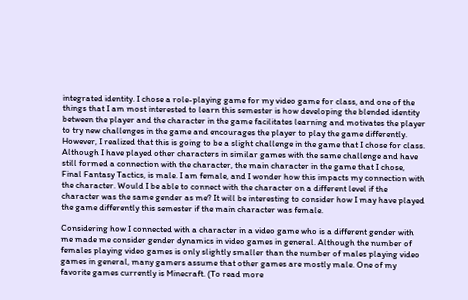integrated identity. I chose a role-playing game for my video game for class, and one of the things that I am most interested to learn this semester is how developing the blended identity between the player and the character in the game facilitates learning and motivates the player to try new challenges in the game and encourages the player to play the game differently. However, I realized that this is going to be a slight challenge in the game that I chose for class. Although I have played other characters in similar games with the same challenge and have still formed a connection with the character, the main character in the game that I chose, Final Fantasy Tactics, is male. I am female, and I wonder how this impacts my connection with the character. Would I be able to connect with the character on a different level if the character was the same gender as me? It will be interesting to consider how I may have played the game differently this semester if the main character was female.

Considering how I connected with a character in a video game who is a different gender with me made me consider gender dynamics in video games in general. Although the number of females playing video games is only slightly smaller than the number of males playing video games in general, many gamers assume that other games are mostly male. One of my favorite games currently is Minecraft. (To read more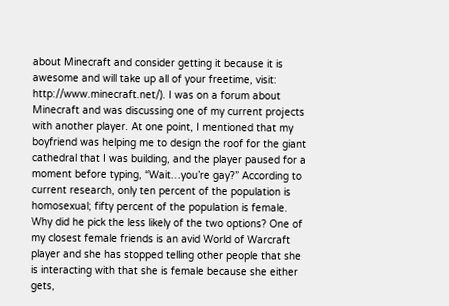about Minecraft and consider getting it because it is awesome and will take up all of your freetime, visit: http://www.minecraft.net/). I was on a forum about Minecraft and was discussing one of my current projects with another player. At one point, I mentioned that my boyfriend was helping me to design the roof for the giant cathedral that I was building, and the player paused for a moment before typing, “Wait…you’re gay?” According to current research, only ten percent of the population is homosexual; fifty percent of the population is female. Why did he pick the less likely of the two options? One of my closest female friends is an avid World of Warcraft player and she has stopped telling other people that she is interacting with that she is female because she either gets,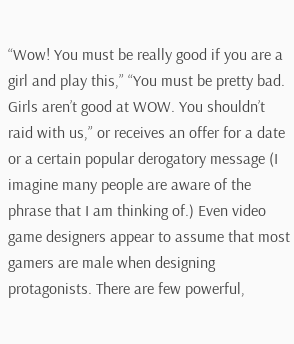“Wow! You must be really good if you are a girl and play this,” “You must be pretty bad. Girls aren’t good at WOW. You shouldn’t raid with us,” or receives an offer for a date or a certain popular derogatory message (I imagine many people are aware of the phrase that I am thinking of.) Even video game designers appear to assume that most gamers are male when designing protagonists. There are few powerful,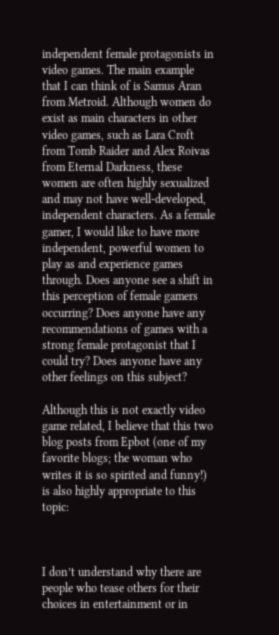independent female protagonists in video games. The main example that I can think of is Samus Aran from Metroid. Although women do exist as main characters in other video games, such as Lara Croft from Tomb Raider and Alex Roivas from Eternal Darkness, these women are often highly sexualized and may not have well-developed, independent characters. As a female gamer, I would like to have more independent, powerful women to play as and experience games through. Does anyone see a shift in this perception of female gamers occurring? Does anyone have any recommendations of games with a strong female protagonist that I could try? Does anyone have any other feelings on this subject?

Although this is not exactly video game related, I believe that this two blog posts from Epbot (one of my favorite blogs; the woman who writes it is so spirited and funny!) is also highly appropriate to this topic:



I don’t understand why there are people who tease others for their choices in entertainment or in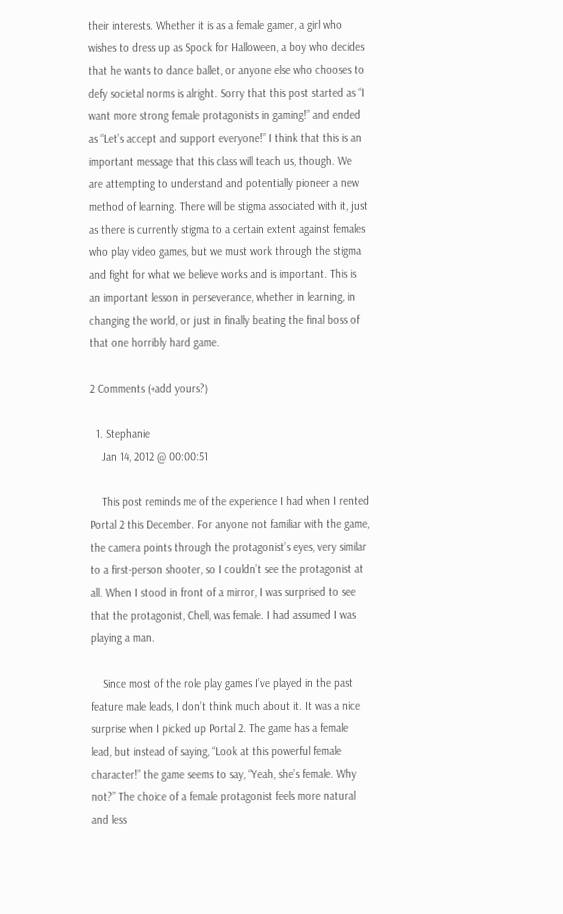their interests. Whether it is as a female gamer, a girl who wishes to dress up as Spock for Halloween, a boy who decides that he wants to dance ballet, or anyone else who chooses to defy societal norms is alright. Sorry that this post started as “I want more strong female protagonists in gaming!” and ended as “Let’s accept and support everyone!” I think that this is an important message that this class will teach us, though. We are attempting to understand and potentially pioneer a new method of learning. There will be stigma associated with it, just as there is currently stigma to a certain extent against females who play video games, but we must work through the stigma and fight for what we believe works and is important. This is an important lesson in perseverance, whether in learning, in changing the world, or just in finally beating the final boss of that one horribly hard game.

2 Comments (+add yours?)

  1. Stephanie
    Jan 14, 2012 @ 00:00:51

    This post reminds me of the experience I had when I rented Portal 2 this December. For anyone not familiar with the game, the camera points through the protagonist’s eyes, very similar to a first-person shooter, so I couldn’t see the protagonist at all. When I stood in front of a mirror, I was surprised to see that the protagonist, Chell, was female. I had assumed I was playing a man.

    Since most of the role play games I’ve played in the past feature male leads, I don’t think much about it. It was a nice surprise when I picked up Portal 2. The game has a female lead, but instead of saying, “Look at this powerful female character!” the game seems to say, “Yeah, she’s female. Why not?” The choice of a female protagonist feels more natural and less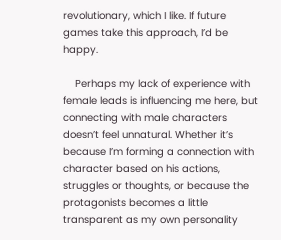revolutionary, which I like. If future games take this approach, I’d be happy.

    Perhaps my lack of experience with female leads is influencing me here, but connecting with male characters doesn’t feel unnatural. Whether it’s because I’m forming a connection with character based on his actions, struggles or thoughts, or because the protagonists becomes a little transparent as my own personality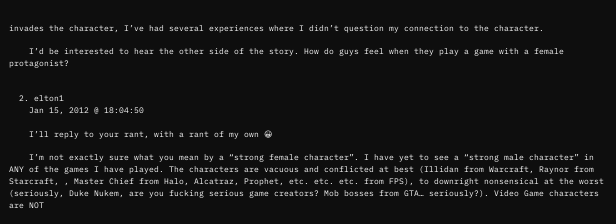invades the character, I’ve had several experiences where I didn’t question my connection to the character.

    I’d be interested to hear the other side of the story. How do guys feel when they play a game with a female protagonist?


  2. elton1
    Jan 15, 2012 @ 18:04:50

    I’ll reply to your rant, with a rant of my own 😀

    I’m not exactly sure what you mean by a “strong female character”. I have yet to see a “strong male character” in ANY of the games I have played. The characters are vacuous and conflicted at best (Illidan from Warcraft, Raynor from Starcraft, , Master Chief from Halo, Alcatraz, Prophet, etc. etc. etc. from FPS), to downright nonsensical at the worst (seriously, Duke Nukem, are you fucking serious game creators? Mob bosses from GTA… seriously?). Video Game characters are NOT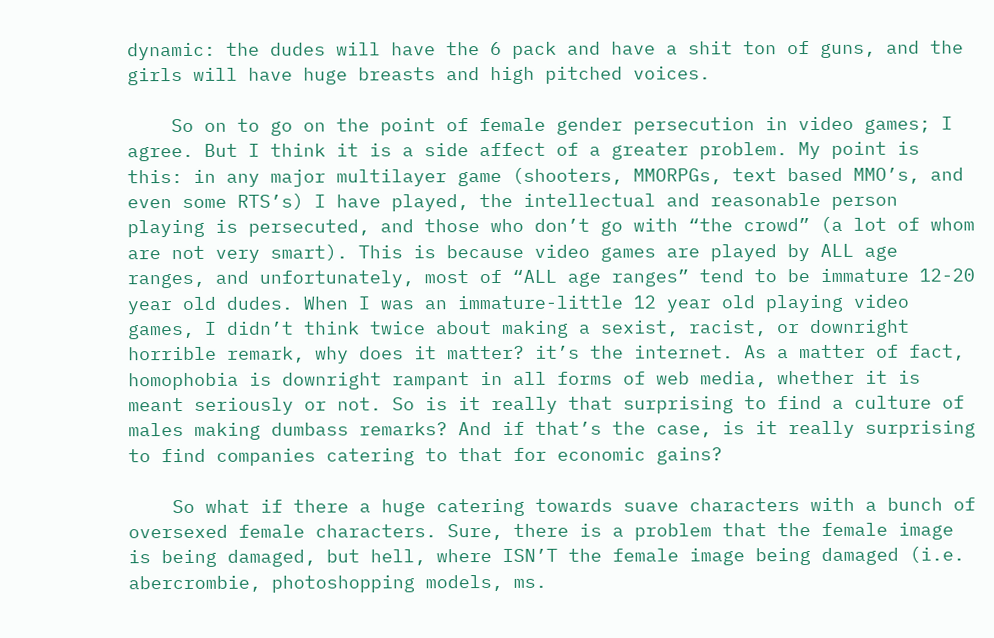dynamic: the dudes will have the 6 pack and have a shit ton of guns, and the girls will have huge breasts and high pitched voices.

    So on to go on the point of female gender persecution in video games; I agree. But I think it is a side affect of a greater problem. My point is this: in any major multilayer game (shooters, MMORPGs, text based MMO’s, and even some RTS’s) I have played, the intellectual and reasonable person playing is persecuted, and those who don’t go with “the crowd” (a lot of whom are not very smart). This is because video games are played by ALL age ranges, and unfortunately, most of “ALL age ranges” tend to be immature 12-20 year old dudes. When I was an immature-little 12 year old playing video games, I didn’t think twice about making a sexist, racist, or downright horrible remark, why does it matter? it’s the internet. As a matter of fact, homophobia is downright rampant in all forms of web media, whether it is meant seriously or not. So is it really that surprising to find a culture of males making dumbass remarks? And if that’s the case, is it really surprising to find companies catering to that for economic gains?

    So what if there a huge catering towards suave characters with a bunch of oversexed female characters. Sure, there is a problem that the female image is being damaged, but hell, where ISN’T the female image being damaged (i.e. abercrombie, photoshopping models, ms.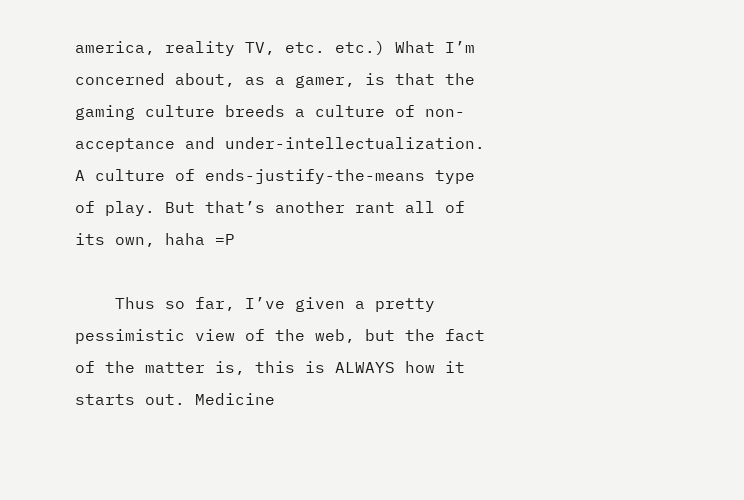america, reality TV, etc. etc.) What I’m concerned about, as a gamer, is that the gaming culture breeds a culture of non-acceptance and under-intellectualization. A culture of ends-justify-the-means type of play. But that’s another rant all of its own, haha =P

    Thus so far, I’ve given a pretty pessimistic view of the web, but the fact of the matter is, this is ALWAYS how it starts out. Medicine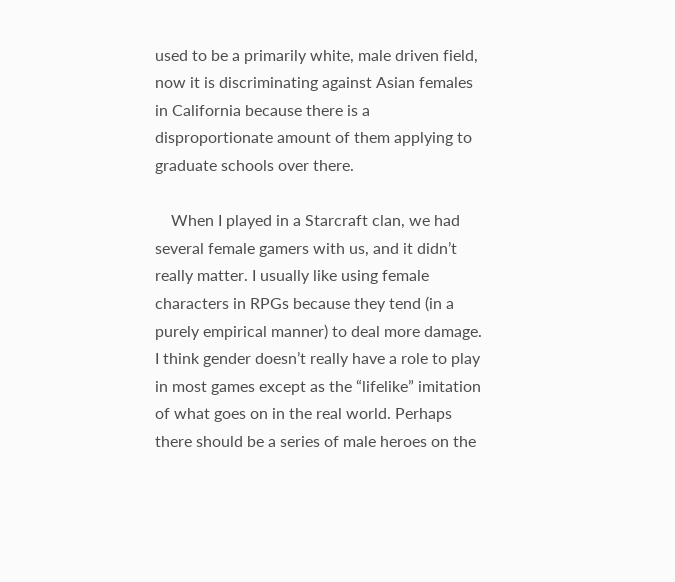used to be a primarily white, male driven field, now it is discriminating against Asian females in California because there is a disproportionate amount of them applying to graduate schools over there.

    When I played in a Starcraft clan, we had several female gamers with us, and it didn’t really matter. I usually like using female characters in RPGs because they tend (in a purely empirical manner) to deal more damage. I think gender doesn’t really have a role to play in most games except as the “lifelike” imitation of what goes on in the real world. Perhaps there should be a series of male heroes on the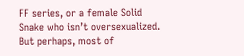FF series, or a female Solid Snake who isn’t oversexualized. But perhaps, most of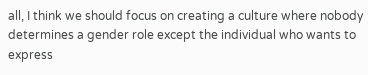all, I think we should focus on creating a culture where nobody determines a gender role except the individual who wants to express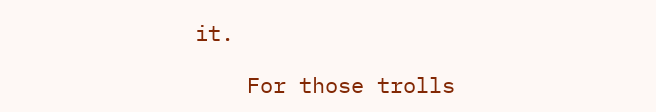it.

    For those trolls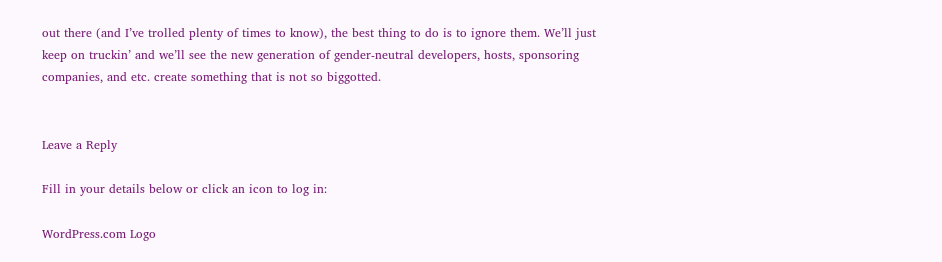out there (and I’ve trolled plenty of times to know), the best thing to do is to ignore them. We’ll just keep on truckin’ and we’ll see the new generation of gender-neutral developers, hosts, sponsoring companies, and etc. create something that is not so biggotted.


Leave a Reply

Fill in your details below or click an icon to log in:

WordPress.com Logo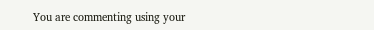You are commenting using your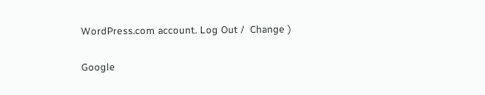WordPress.com account. Log Out /  Change )

Google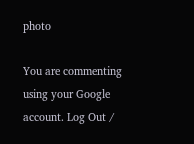photo

You are commenting using your Google account. Log Out /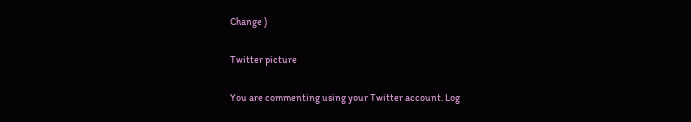Change )

Twitter picture

You are commenting using your Twitter account. Log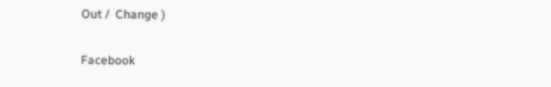Out /  Change )

Facebook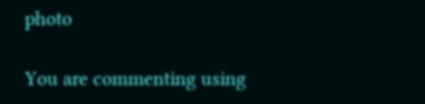photo

You are commenting using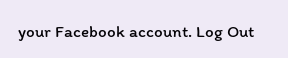your Facebook account. Log Out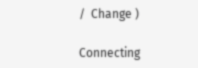/  Change )

Connecting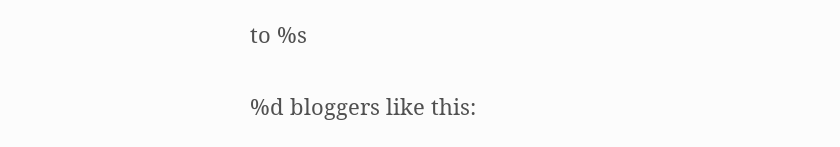to %s


%d bloggers like this: